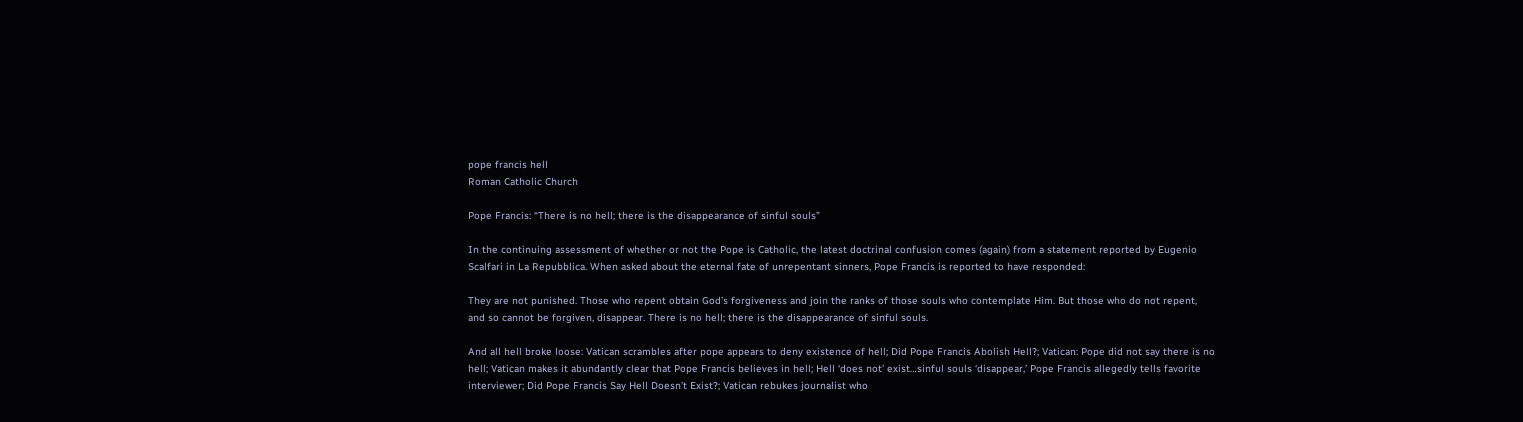pope francis hell
Roman Catholic Church

Pope Francis: “There is no hell; there is the disappearance of sinful souls”

In the continuing assessment of whether or not the Pope is Catholic, the latest doctrinal confusion comes (again) from a statement reported by Eugenio Scalfari in La Repubblica. When asked about the eternal fate of unrepentant sinners, Pope Francis is reported to have responded:

They are not punished. Those who repent obtain God’s forgiveness and join the ranks of those souls who contemplate Him. But those who do not repent, and so cannot be forgiven, disappear. There is no hell; there is the disappearance of sinful souls.

And all hell broke loose: Vatican scrambles after pope appears to deny existence of hell; Did Pope Francis Abolish Hell?; Vatican: Pope did not say there is no hell; Vatican makes it abundantly clear that Pope Francis believes in hell; Hell ‘does not’ exist…sinful souls ‘disappear,’ Pope Francis allegedly tells favorite interviewer; Did Pope Francis Say Hell Doesn’t Exist?; Vatican rebukes journalist who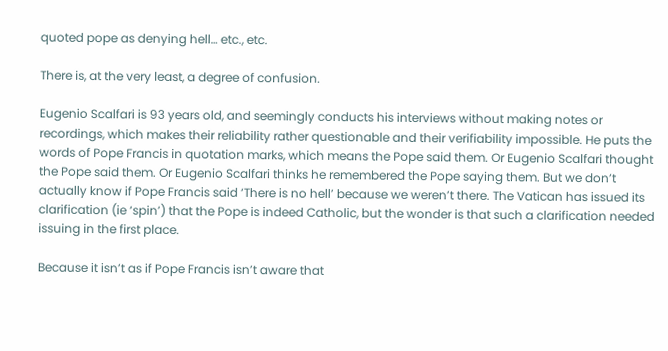quoted pope as denying hell… etc., etc.

There is, at the very least, a degree of confusion.

Eugenio Scalfari is 93 years old, and seemingly conducts his interviews without making notes or recordings, which makes their reliability rather questionable and their verifiability impossible. He puts the words of Pope Francis in quotation marks, which means the Pope said them. Or Eugenio Scalfari thought the Pope said them. Or Eugenio Scalfari thinks he remembered the Pope saying them. But we don’t actually know if Pope Francis said ‘There is no hell’ because we weren’t there. The Vatican has issued its clarification (ie ‘spin’) that the Pope is indeed Catholic, but the wonder is that such a clarification needed issuing in the first place.

Because it isn’t as if Pope Francis isn’t aware that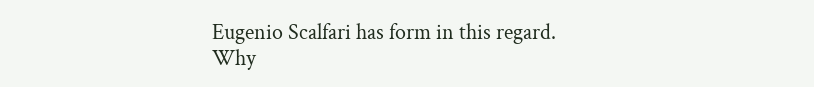Eugenio Scalfari has form in this regard. Why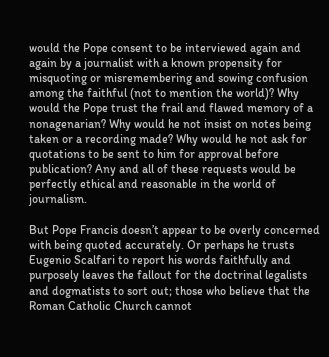would the Pope consent to be interviewed again and again by a journalist with a known propensity for misquoting or misremembering and sowing confusion among the faithful (not to mention the world)? Why would the Pope trust the frail and flawed memory of a nonagenarian? Why would he not insist on notes being taken or a recording made? Why would he not ask for quotations to be sent to him for approval before publication? Any and all of these requests would be perfectly ethical and reasonable in the world of journalism.

But Pope Francis doesn’t appear to be overly concerned with being quoted accurately. Or perhaps he trusts Eugenio Scalfari to report his words faithfully and purposely leaves the fallout for the doctrinal legalists and dogmatists to sort out; those who believe that the Roman Catholic Church cannot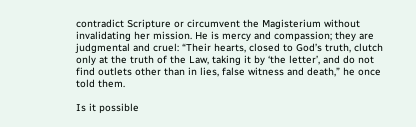contradict Scripture or circumvent the Magisterium without invalidating her mission. He is mercy and compassion; they are judgmental and cruel: “Their hearts, closed to God’s truth, clutch only at the truth of the Law, taking it by ‘the letter’, and do not find outlets other than in lies, false witness and death,” he once told them.

Is it possible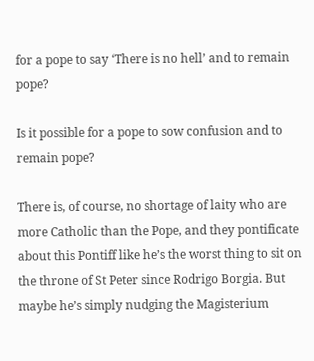for a pope to say ‘There is no hell’ and to remain pope?

Is it possible for a pope to sow confusion and to remain pope?

There is, of course, no shortage of laity who are more Catholic than the Pope, and they pontificate about this Pontiff like he’s the worst thing to sit on the throne of St Peter since Rodrigo Borgia. But maybe he’s simply nudging the Magisterium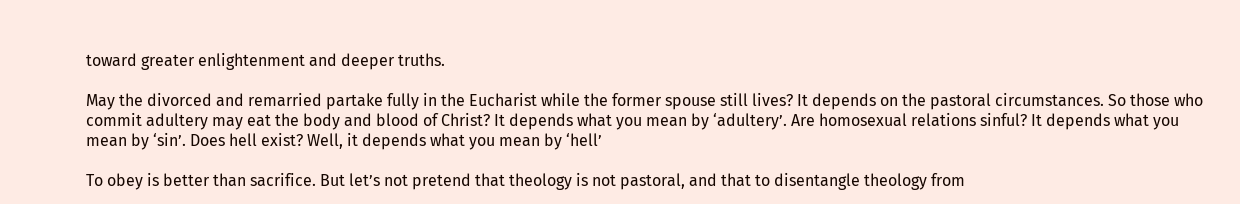toward greater enlightenment and deeper truths.

May the divorced and remarried partake fully in the Eucharist while the former spouse still lives? It depends on the pastoral circumstances. So those who commit adultery may eat the body and blood of Christ? It depends what you mean by ‘adultery’. Are homosexual relations sinful? It depends what you mean by ‘sin’. Does hell exist? Well, it depends what you mean by ‘hell’

To obey is better than sacrifice. But let’s not pretend that theology is not pastoral, and that to disentangle theology from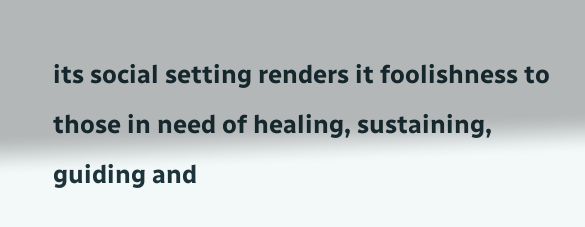its social setting renders it foolishness to those in need of healing, sustaining, guiding and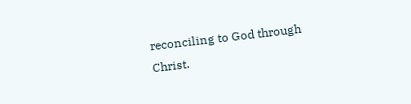reconciling to God through Christ.